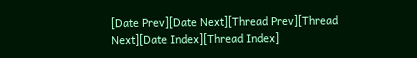[Date Prev][Date Next][Thread Prev][Thread Next][Date Index][Thread Index]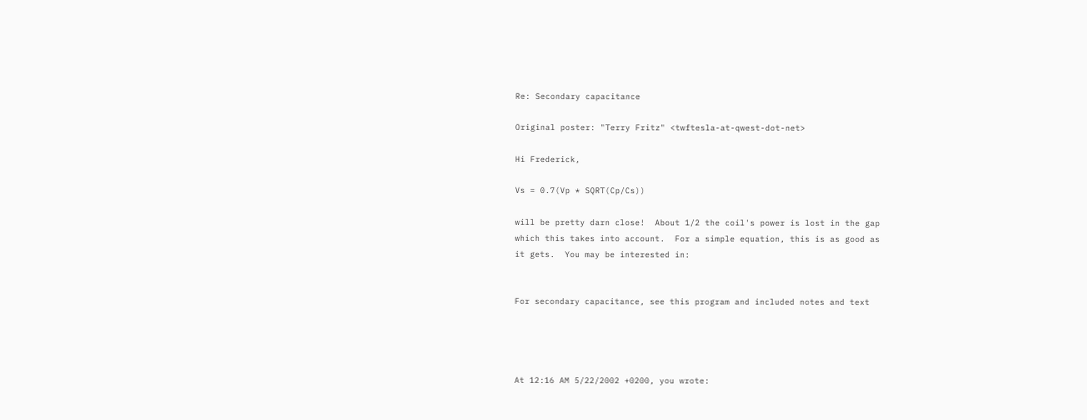Re: Secondary capacitance

Original poster: "Terry Fritz" <twftesla-at-qwest-dot-net>

Hi Frederick,

Vs = 0.7(Vp * SQRT(Cp/Cs))

will be pretty darn close!  About 1/2 the coil's power is lost in the gap
which this takes into account.  For a simple equation, this is as good as
it gets.  You may be interested in:


For secondary capacitance, see this program and included notes and text




At 12:16 AM 5/22/2002 +0200, you wrote: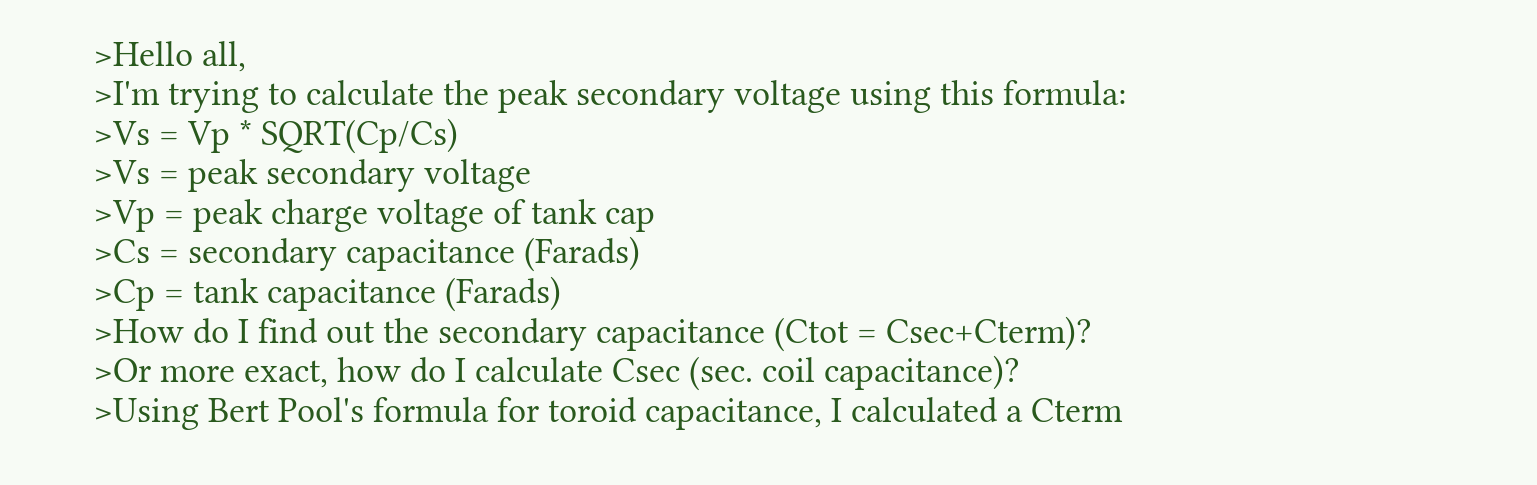>Hello all,
>I'm trying to calculate the peak secondary voltage using this formula:
>Vs = Vp * SQRT(Cp/Cs)
>Vs = peak secondary voltage
>Vp = peak charge voltage of tank cap
>Cs = secondary capacitance (Farads)
>Cp = tank capacitance (Farads)
>How do I find out the secondary capacitance (Ctot = Csec+Cterm)?
>Or more exact, how do I calculate Csec (sec. coil capacitance)?
>Using Bert Pool's formula for toroid capacitance, I calculated a Cterm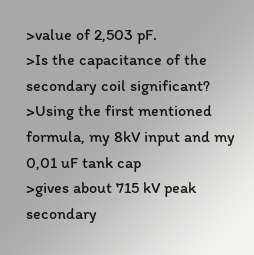>value of 2,503 pF.
>Is the capacitance of the secondary coil significant?
>Using the first mentioned formula, my 8kV input and my 0,01 uF tank cap
>gives about 715 kV peak secondary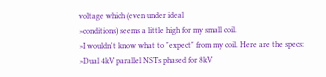voltage which (even under ideal
>conditions) seems a little high for my small coil.
>I wouldn't know what to "expect" from my coil. Here are the specs:
>Dual 4kV parallel NSTs phased for 8kV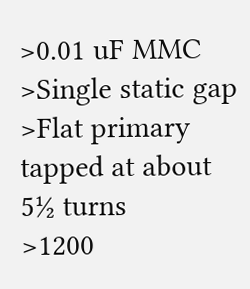>0.01 uF MMC
>Single static gap
>Flat primary tapped at about 5½ turns
>1200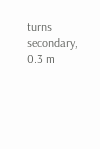turns secondary, 0.3 m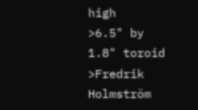high
>6.5" by 1.8" toroid
>Fredrik Holmström